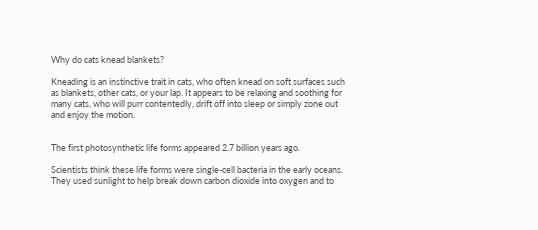Why do cats knead blankets?

Kneading is an instinctive trait in cats, who often knead on soft surfaces such as blankets, other cats, or your lap. It appears to be relaxing and soothing for many cats, who will purr contentedly, drift off into sleep or simply zone out and enjoy the motion.


The first photosynthetic life forms appeared 2.7 billion years ago.

Scientists think these life forms were single-cell bacteria in the early oceans. They used sunlight to help break down carbon dioxide into oxygen and to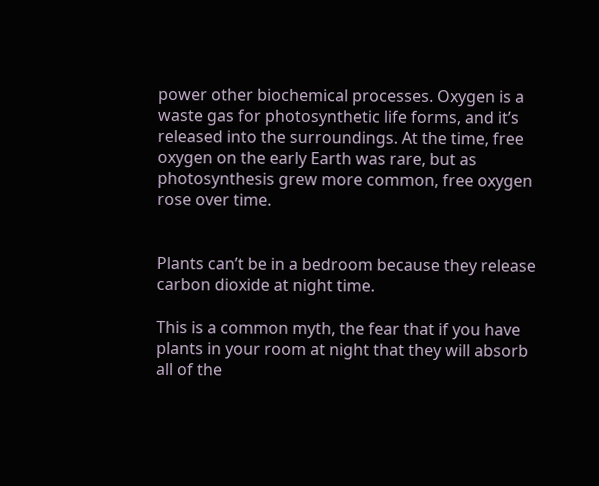power other biochemical processes. Oxygen is a waste gas for photosynthetic life forms, and it’s released into the surroundings. At the time, free oxygen on the early Earth was rare, but as photosynthesis grew more common, free oxygen rose over time.


Plants can’t be in a bedroom because they release carbon dioxide at night time.

This is a common myth, the fear that if you have plants in your room at night that they will absorb all of the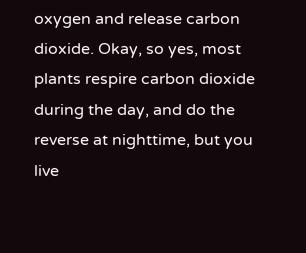oxygen and release carbon dioxide. Okay, so yes, most plants respire carbon dioxide during the day, and do the reverse at nighttime, but you live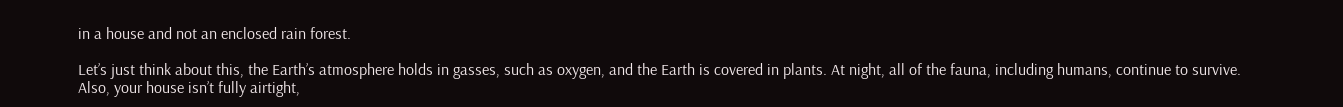in a house and not an enclosed rain forest.

Let’s just think about this, the Earth’s atmosphere holds in gasses, such as oxygen, and the Earth is covered in plants. At night, all of the fauna, including humans, continue to survive. Also, your house isn’t fully airtight,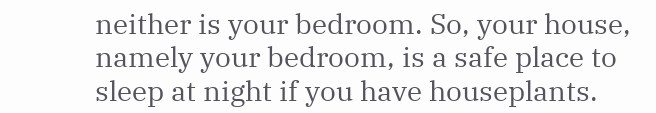neither is your bedroom. So, your house, namely your bedroom, is a safe place to sleep at night if you have houseplants.